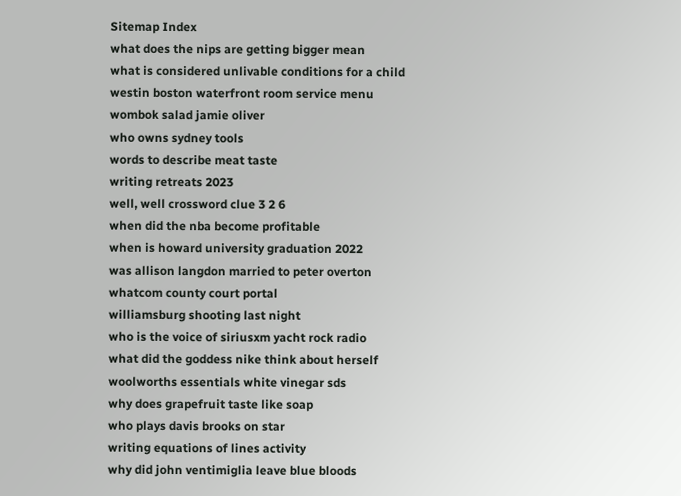Sitemap Index
what does the nips are getting bigger mean
what is considered unlivable conditions for a child
westin boston waterfront room service menu
wombok salad jamie oliver
who owns sydney tools
words to describe meat taste
writing retreats 2023
well, well crossword clue 3 2 6
when did the nba become profitable
when is howard university graduation 2022
was allison langdon married to peter overton
whatcom county court portal
williamsburg shooting last night
who is the voice of siriusxm yacht rock radio
what did the goddess nike think about herself
woolworths essentials white vinegar sds
why does grapefruit taste like soap
who plays davis brooks on star
writing equations of lines activity
why did john ventimiglia leave blue bloods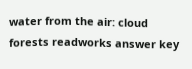water from the air: cloud forests readworks answer key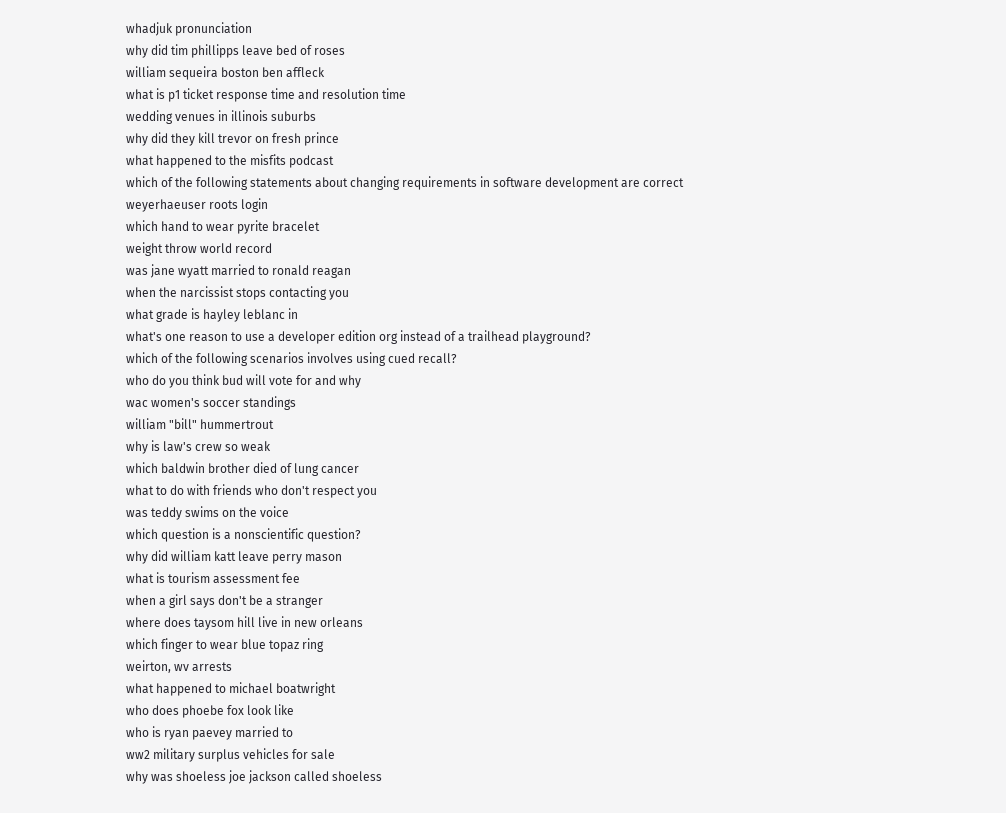whadjuk pronunciation
why did tim phillipps leave bed of roses
william sequeira boston ben affleck
what is p1 ticket response time and resolution time
wedding venues in illinois suburbs
why did they kill trevor on fresh prince
what happened to the misfits podcast
which of the following statements about changing requirements in software development are correct
weyerhaeuser roots login
which hand to wear pyrite bracelet
weight throw world record
was jane wyatt married to ronald reagan
when the narcissist stops contacting you
what grade is hayley leblanc in
what's one reason to use a developer edition org instead of a trailhead playground?
which of the following scenarios involves using cued recall?
who do you think bud will vote for and why
wac women's soccer standings
william "bill" hummertrout
why is law's crew so weak
which baldwin brother died of lung cancer
what to do with friends who don't respect you
was teddy swims on the voice
which question is a nonscientific question?
why did william katt leave perry mason
what is tourism assessment fee
when a girl says don't be a stranger
where does taysom hill live in new orleans
which finger to wear blue topaz ring
weirton, wv arrests
what happened to michael boatwright
who does phoebe fox look like
who is ryan paevey married to
ww2 military surplus vehicles for sale
why was shoeless joe jackson called shoeless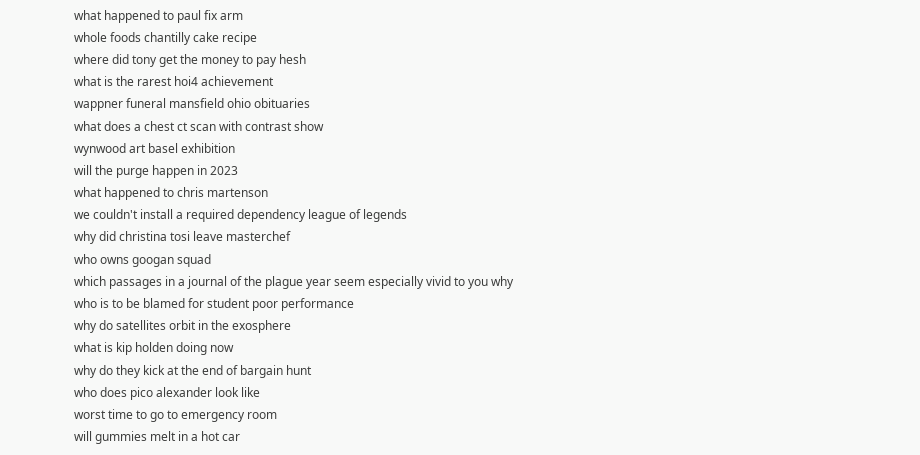what happened to paul fix arm
whole foods chantilly cake recipe
where did tony get the money to pay hesh
what is the rarest hoi4 achievement
wappner funeral mansfield ohio obituaries
what does a chest ct scan with contrast show
wynwood art basel exhibition
will the purge happen in 2023
what happened to chris martenson
we couldn't install a required dependency league of legends
why did christina tosi leave masterchef
who owns googan squad
which passages in a journal of the plague year seem especially vivid to you why
who is to be blamed for student poor performance
why do satellites orbit in the exosphere
what is kip holden doing now
why do they kick at the end of bargain hunt
who does pico alexander look like
worst time to go to emergency room
will gummies melt in a hot car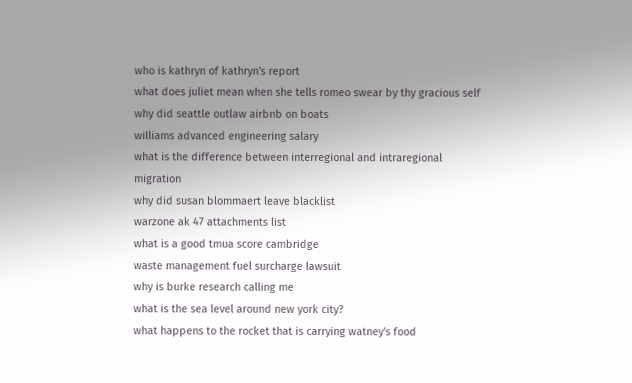who is kathryn of kathryn's report
what does juliet mean when she tells romeo swear by thy gracious self
why did seattle outlaw airbnb on boats
williams advanced engineering salary
what is the difference between interregional and intraregional migration
why did susan blommaert leave blacklist
warzone ak 47 attachments list
what is a good tmua score cambridge
waste management fuel surcharge lawsuit
why is burke research calling me
what is the sea level around new york city?
what happens to the rocket that is carrying watney's food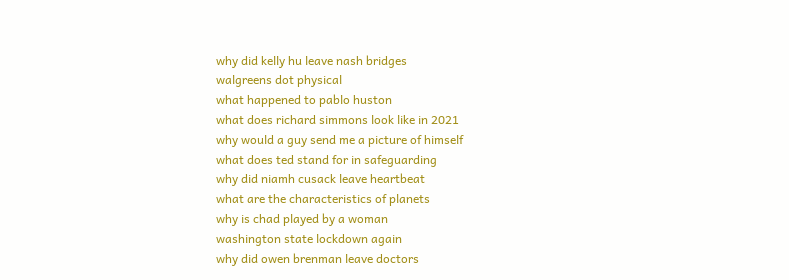why did kelly hu leave nash bridges
walgreens dot physical
what happened to pablo huston
what does richard simmons look like in 2021
why would a guy send me a picture of himself
what does ted stand for in safeguarding
why did niamh cusack leave heartbeat
what are the characteristics of planets
why is chad played by a woman
washington state lockdown again
why did owen brenman leave doctors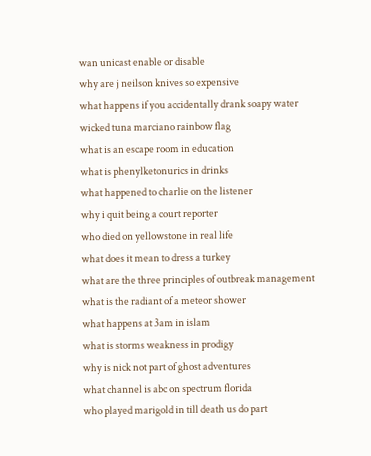wan unicast enable or disable
why are j neilson knives so expensive
what happens if you accidentally drank soapy water
wicked tuna marciano rainbow flag
what is an escape room in education
what is phenylketonurics in drinks
what happened to charlie on the listener
why i quit being a court reporter
who died on yellowstone in real life
what does it mean to dress a turkey
what are the three principles of outbreak management
what is the radiant of a meteor shower
what happens at 3am in islam
what is storms weakness in prodigy
why is nick not part of ghost adventures
what channel is abc on spectrum florida
who played marigold in till death us do part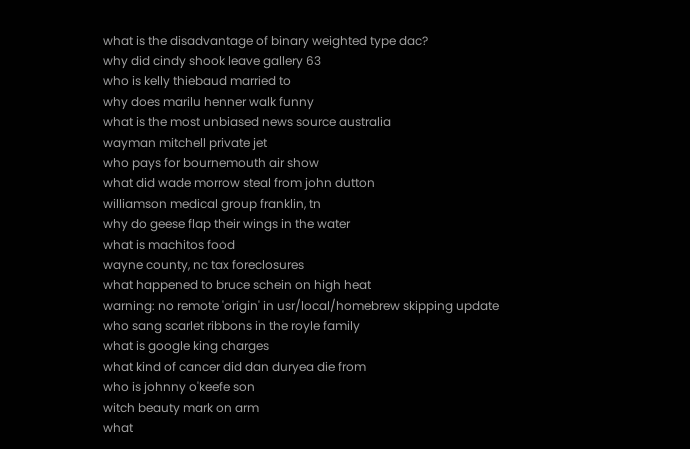what is the disadvantage of binary weighted type dac?
why did cindy shook leave gallery 63
who is kelly thiebaud married to
why does marilu henner walk funny
what is the most unbiased news source australia
wayman mitchell private jet
who pays for bournemouth air show
what did wade morrow steal from john dutton
williamson medical group franklin, tn
why do geese flap their wings in the water
what is machitos food
wayne county, nc tax foreclosures
what happened to bruce schein on high heat
warning: no remote 'origin' in usr/local/homebrew skipping update
who sang scarlet ribbons in the royle family
what is google king charges
what kind of cancer did dan duryea die from
who is johnny o'keefe son
witch beauty mark on arm
what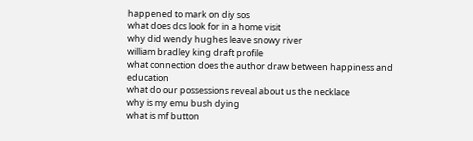happened to mark on diy sos
what does dcs look for in a home visit
why did wendy hughes leave snowy river
william bradley king draft profile
what connection does the author draw between happiness and education
what do our possessions reveal about us the necklace
why is my emu bush dying
what is mf button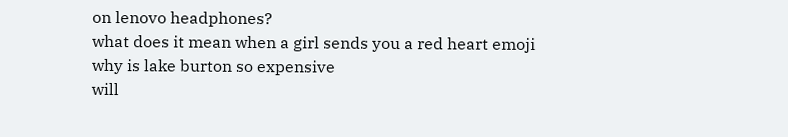on lenovo headphones?
what does it mean when a girl sends you a red heart emoji
why is lake burton so expensive
will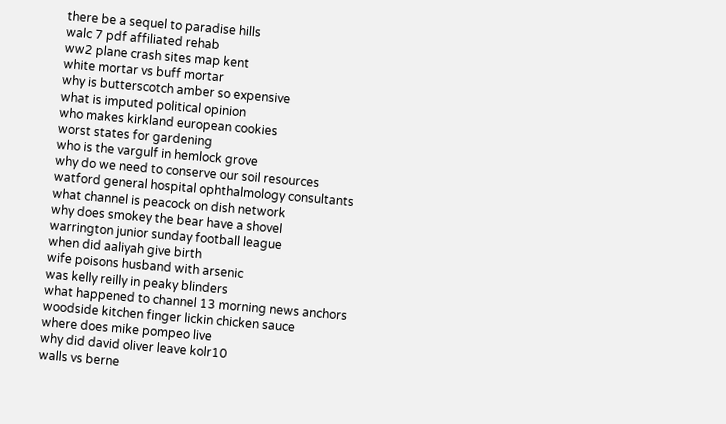there be a sequel to paradise hills
walc 7 pdf affiliated rehab
ww2 plane crash sites map kent
white mortar vs buff mortar
why is butterscotch amber so expensive
what is imputed political opinion
who makes kirkland european cookies
worst states for gardening
who is the vargulf in hemlock grove
why do we need to conserve our soil resources
watford general hospital ophthalmology consultants
what channel is peacock on dish network
why does smokey the bear have a shovel
warrington junior sunday football league
when did aaliyah give birth
wife poisons husband with arsenic
was kelly reilly in peaky blinders
what happened to channel 13 morning news anchors
woodside kitchen finger lickin chicken sauce
where does mike pompeo live
why did david oliver leave kolr10
walls vs berne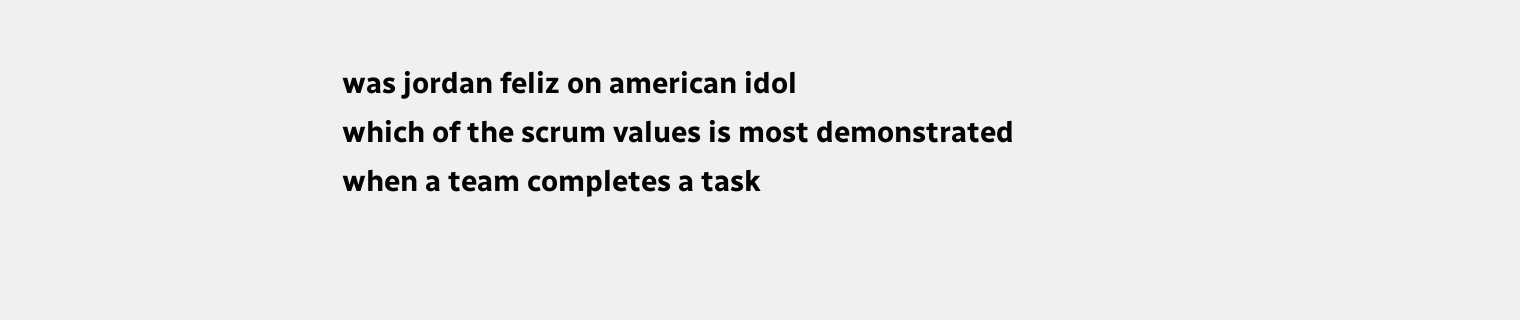was jordan feliz on american idol
which of the scrum values is most demonstrated when a team completes a task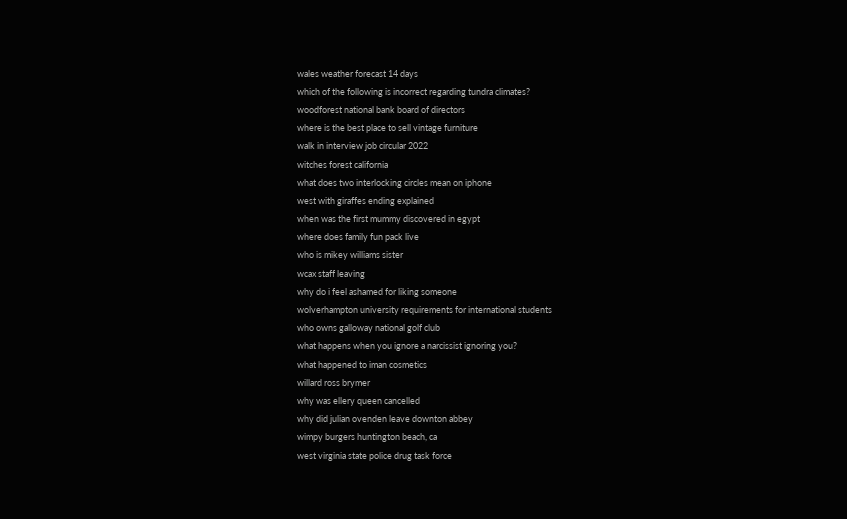wales weather forecast 14 days
which of the following is incorrect regarding tundra climates?
woodforest national bank board of directors
where is the best place to sell vintage furniture
walk in interview job circular 2022
witches forest california
what does two interlocking circles mean on iphone
west with giraffes ending explained
when was the first mummy discovered in egypt
where does family fun pack live
who is mikey williams sister
wcax staff leaving
why do i feel ashamed for liking someone
wolverhampton university requirements for international students
who owns galloway national golf club
what happens when you ignore a narcissist ignoring you?
what happened to iman cosmetics
willard ross brymer
why was ellery queen cancelled
why did julian ovenden leave downton abbey
wimpy burgers huntington beach, ca
west virginia state police drug task force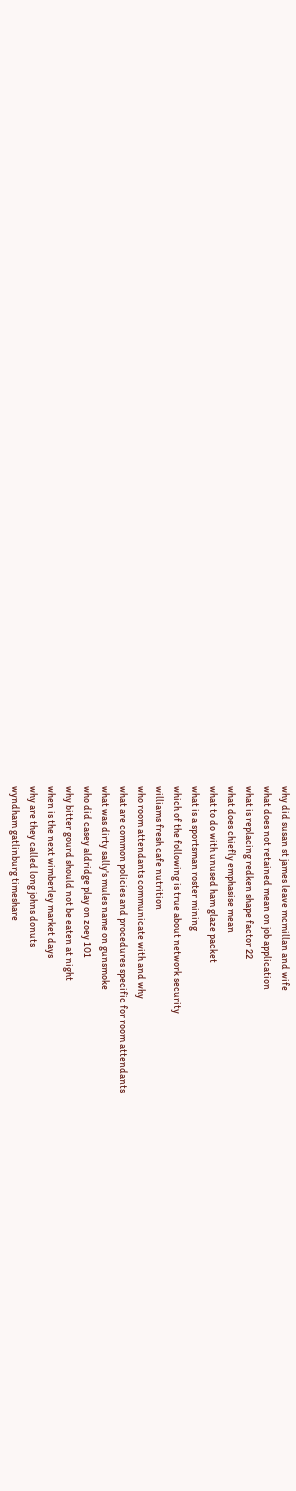why did susan st james leave mcmillan and wife
what does not retained mean on job application
what is replacing redken shape factor 22
what does chiefly emphasise mean
what to do with unused ham glaze packet
what is a sportsman roster mining
which of the following is true about network security
williams fresh cafe nutrition
who room attendants communicate with and why
what are common policies and procedures specific for room attendants
what was dirty sally's mules name on gunsmoke
who did casey aldridge play on zoey 101
why bitter gourd should not be eaten at night
when is the next wimberley market days
why are they called long johns donuts
wyndham gatlinburg timeshare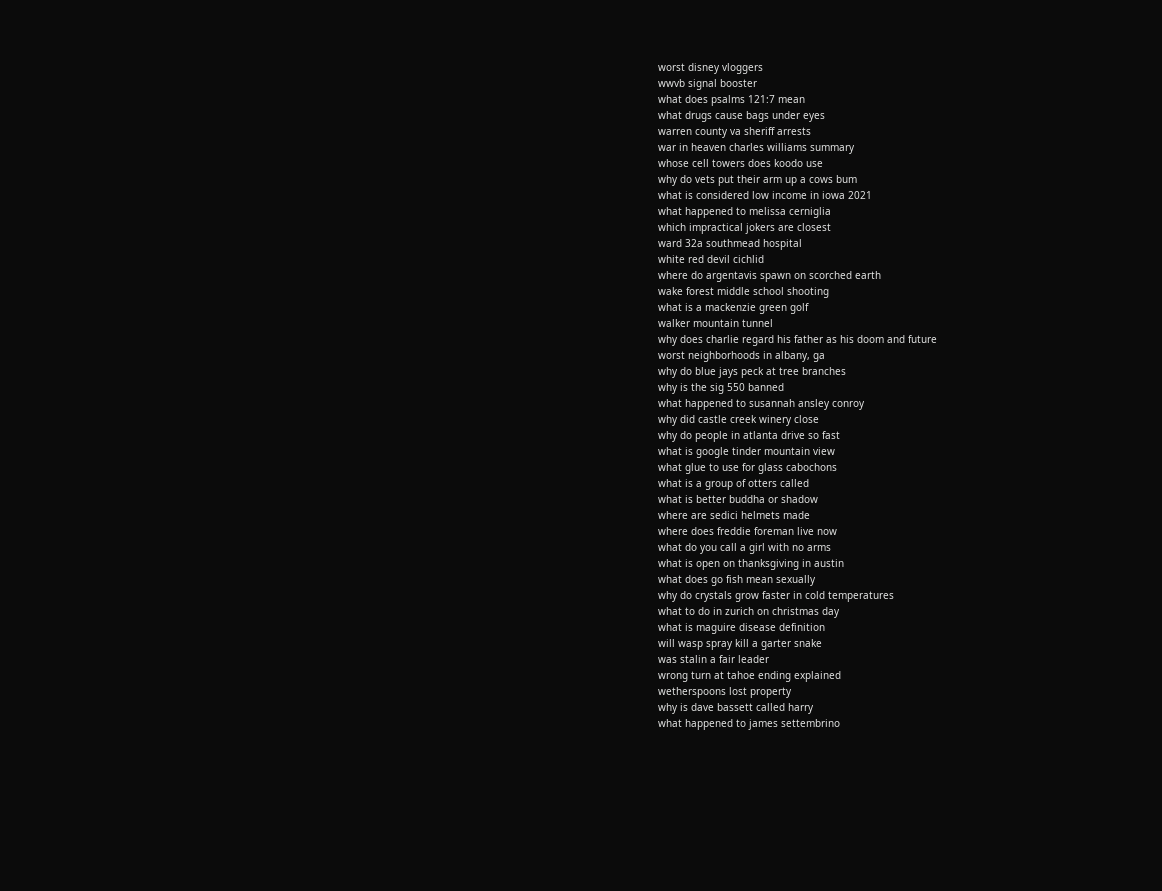worst disney vloggers
wwvb signal booster
what does psalms 121:7 mean
what drugs cause bags under eyes
warren county va sheriff arrests
war in heaven charles williams summary
whose cell towers does koodo use
why do vets put their arm up a cows bum
what is considered low income in iowa 2021
what happened to melissa cerniglia
which impractical jokers are closest
ward 32a southmead hospital
white red devil cichlid
where do argentavis spawn on scorched earth
wake forest middle school shooting
what is a mackenzie green golf
walker mountain tunnel
why does charlie regard his father as his doom and future
worst neighborhoods in albany, ga
why do blue jays peck at tree branches
why is the sig 550 banned
what happened to susannah ansley conroy
why did castle creek winery close
why do people in atlanta drive so fast
what is google tinder mountain view
what glue to use for glass cabochons
what is a group of otters called
what is better buddha or shadow
where are sedici helmets made
where does freddie foreman live now
what do you call a girl with no arms
what is open on thanksgiving in austin
what does go fish mean sexually
why do crystals grow faster in cold temperatures
what to do in zurich on christmas day
what is maguire disease definition
will wasp spray kill a garter snake
was stalin a fair leader
wrong turn at tahoe ending explained
wetherspoons lost property
why is dave bassett called harry
what happened to james settembrino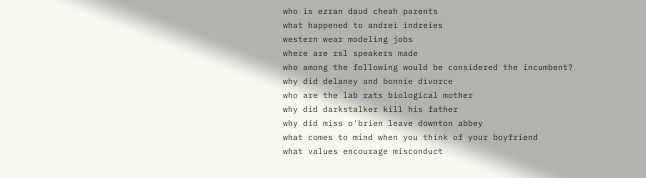who is ezran daud cheah parents
what happened to andrei indreies
western wear modeling jobs
where are rsl speakers made
who among the following would be considered the incumbent?
why did delaney and bonnie divorce
who are the lab rats biological mother
why did darkstalker kill his father
why did miss o'brien leave downton abbey
what comes to mind when you think of your boyfriend
what values encourage misconduct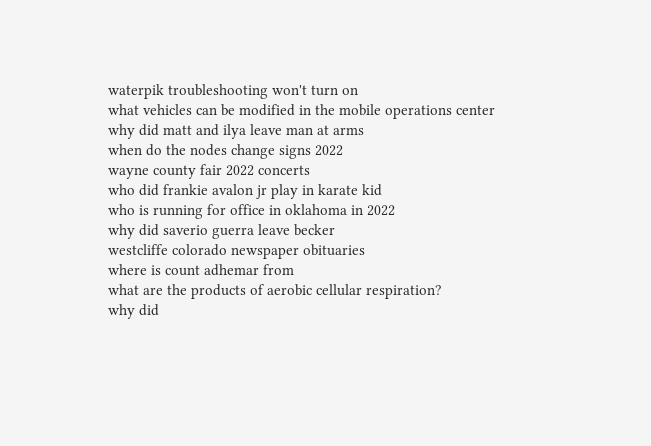waterpik troubleshooting won't turn on
what vehicles can be modified in the mobile operations center
why did matt and ilya leave man at arms
when do the nodes change signs 2022
wayne county fair 2022 concerts
who did frankie avalon jr play in karate kid
who is running for office in oklahoma in 2022
why did saverio guerra leave becker
westcliffe colorado newspaper obituaries
where is count adhemar from
what are the products of aerobic cellular respiration?
why did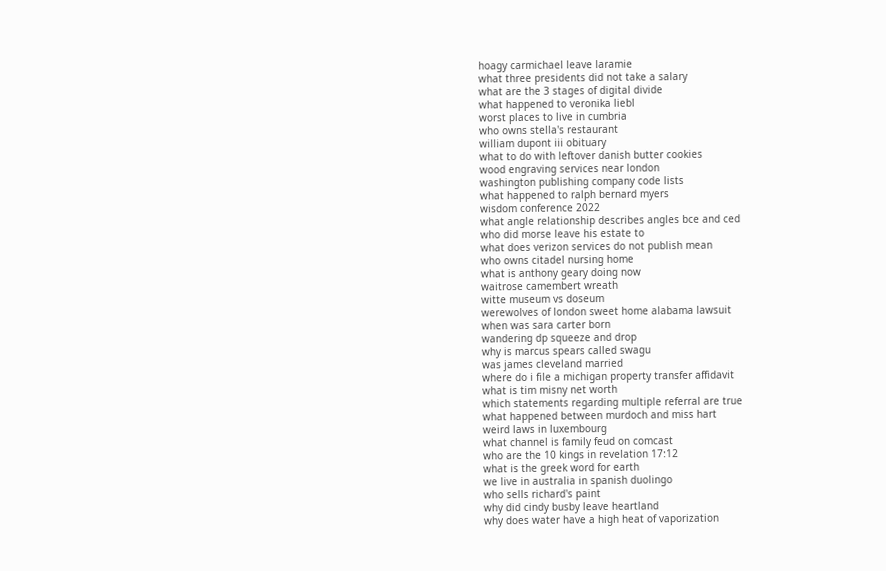hoagy carmichael leave laramie
what three presidents did not take a salary
what are the 3 stages of digital divide
what happened to veronika liebl
worst places to live in cumbria
who owns stella's restaurant
william dupont iii obituary
what to do with leftover danish butter cookies
wood engraving services near london
washington publishing company code lists
what happened to ralph bernard myers
wisdom conference 2022
what angle relationship describes angles bce and ced
who did morse leave his estate to
what does verizon services do not publish mean
who owns citadel nursing home
what is anthony geary doing now
waitrose camembert wreath
witte museum vs doseum
werewolves of london sweet home alabama lawsuit
when was sara carter born
wandering dp squeeze and drop
why is marcus spears called swagu
was james cleveland married
where do i file a michigan property transfer affidavit
what is tim misny net worth
which statements regarding multiple referral are true
what happened between murdoch and miss hart
weird laws in luxembourg
what channel is family feud on comcast
who are the 10 kings in revelation 17:12
what is the greek word for earth
we live in australia in spanish duolingo
who sells richard's paint
why did cindy busby leave heartland
why does water have a high heat of vaporization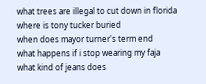what trees are illegal to cut down in florida
where is tony tucker buried
when does mayor turner's term end
what happens if i stop wearing my faja
what kind of jeans does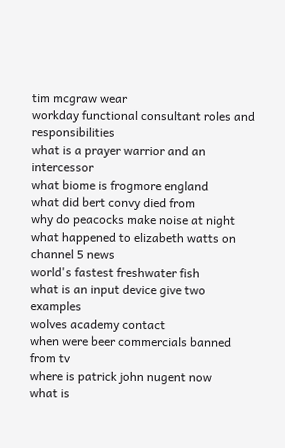tim mcgraw wear
workday functional consultant roles and responsibilities
what is a prayer warrior and an intercessor
what biome is frogmore england
what did bert convy died from
why do peacocks make noise at night
what happened to elizabeth watts on channel 5 news
world's fastest freshwater fish
what is an input device give two examples
wolves academy contact
when were beer commercials banned from tv
where is patrick john nugent now
what is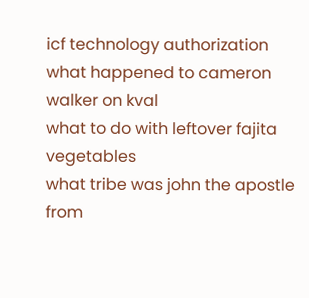icf technology authorization
what happened to cameron walker on kval
what to do with leftover fajita vegetables
what tribe was john the apostle from